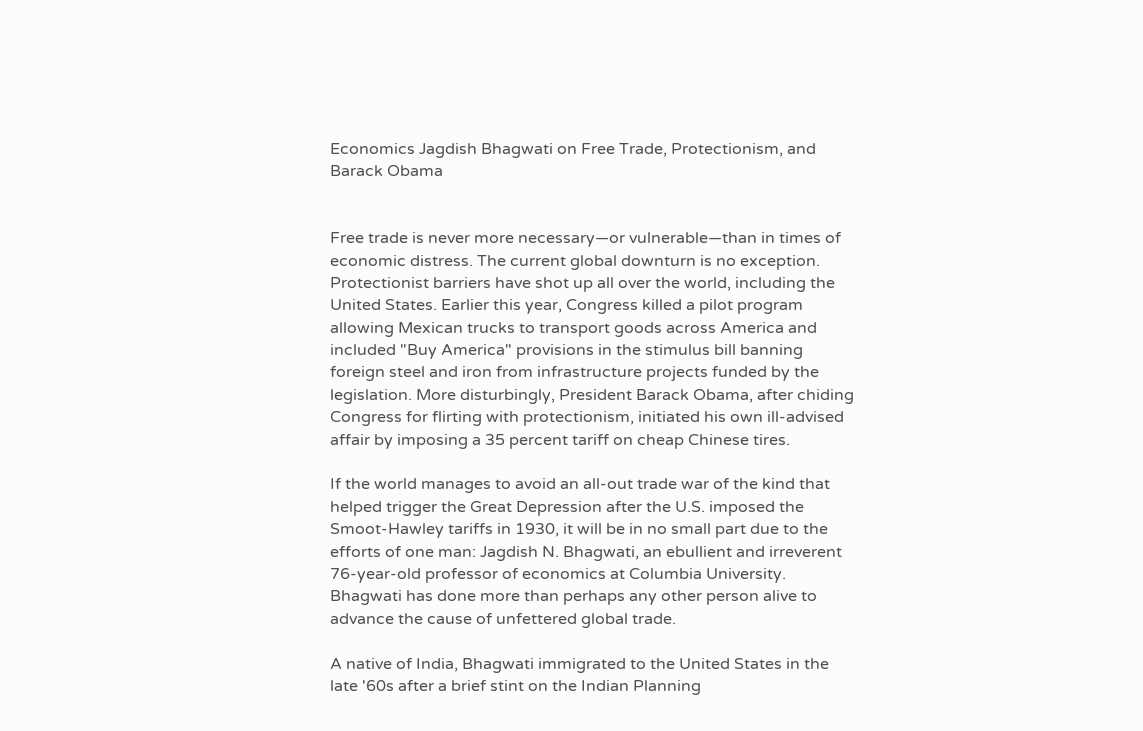Economics Jagdish Bhagwati on Free Trade, Protectionism, and Barack Obama


Free trade is never more necessary—or vulnerable—than in times of economic distress. The current global downturn is no exception. Protectionist barriers have shot up all over the world, including the United States. Earlier this year, Congress killed a pilot program allowing Mexican trucks to transport goods across America and included "Buy America" provisions in the stimulus bill banning foreign steel and iron from infrastructure projects funded by the legislation. More disturbingly, President Barack Obama, after chiding Congress for flirting with protectionism, initiated his own ill-advised affair by imposing a 35 percent tariff on cheap Chinese tires.

If the world manages to avoid an all-out trade war of the kind that helped trigger the Great Depression after the U.S. imposed the Smoot-Hawley tariffs in 1930, it will be in no small part due to the efforts of one man: Jagdish N. Bhagwati, an ebullient and irreverent 76-year-old professor of economics at Columbia University. Bhagwati has done more than perhaps any other person alive to advance the cause of unfettered global trade.

A native of India, Bhagwati immigrated to the United States in the late '60s after a brief stint on the Indian Planning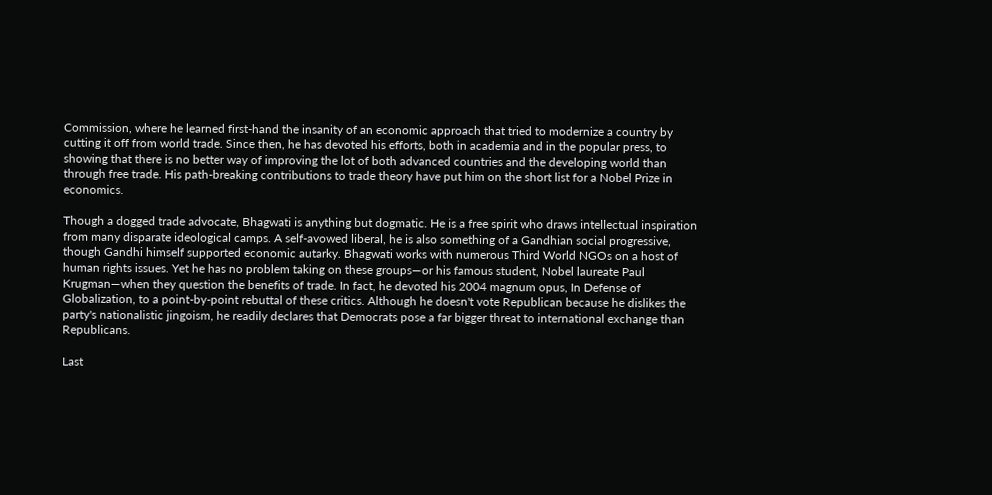Commission, where he learned first-hand the insanity of an economic approach that tried to modernize a country by cutting it off from world trade. Since then, he has devoted his efforts, both in academia and in the popular press, to showing that there is no better way of improving the lot of both advanced countries and the developing world than through free trade. His path-breaking contributions to trade theory have put him on the short list for a Nobel Prize in economics.

Though a dogged trade advocate, Bhagwati is anything but dogmatic. He is a free spirit who draws intellectual inspiration from many disparate ideological camps. A self-avowed liberal, he is also something of a Gandhian social progressive, though Gandhi himself supported economic autarky. Bhagwati works with numerous Third World NGOs on a host of human rights issues. Yet he has no problem taking on these groups—or his famous student, Nobel laureate Paul Krugman—when they question the benefits of trade. In fact, he devoted his 2004 magnum opus, In Defense of Globalization, to a point-by-point rebuttal of these critics. Although he doesn't vote Republican because he dislikes the party's nationalistic jingoism, he readily declares that Democrats pose a far bigger threat to international exchange than Republicans.

Last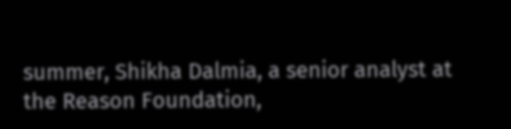summer, Shikha Dalmia, a senior analyst at the Reason Foundation,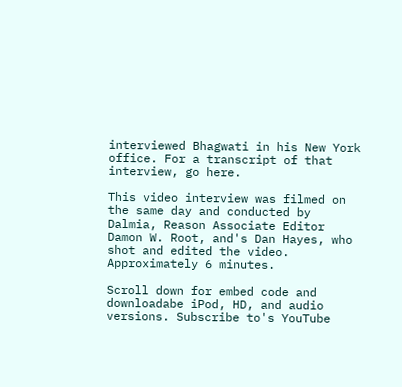interviewed Bhagwati in his New York office. For a transcript of that interview, go here.

This video interview was filmed on the same day and conducted by Dalmia, Reason Associate Editor Damon W. Root, and's Dan Hayes, who shot and edited the video. Approximately 6 minutes.

Scroll down for embed code and downloadabe iPod, HD, and audio versions. Subscribe to's YouTube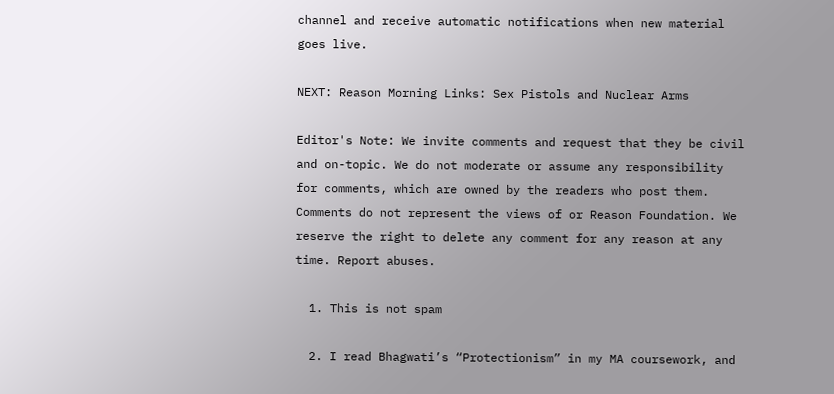channel and receive automatic notifications when new material goes live.

NEXT: Reason Morning Links: Sex Pistols and Nuclear Arms

Editor's Note: We invite comments and request that they be civil and on-topic. We do not moderate or assume any responsibility for comments, which are owned by the readers who post them. Comments do not represent the views of or Reason Foundation. We reserve the right to delete any comment for any reason at any time. Report abuses.

  1. This is not spam

  2. I read Bhagwati’s “Protectionism” in my MA coursework, and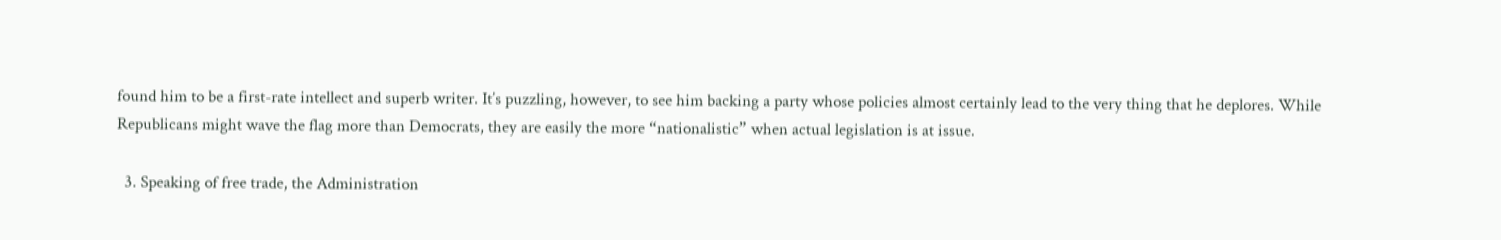found him to be a first-rate intellect and superb writer. It’s puzzling, however, to see him backing a party whose policies almost certainly lead to the very thing that he deplores. While Republicans might wave the flag more than Democrats, they are easily the more “nationalistic” when actual legislation is at issue.

  3. Speaking of free trade, the Administration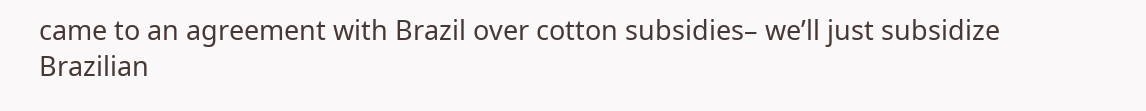came to an agreement with Brazil over cotton subsidies– we’ll just subsidize Brazilian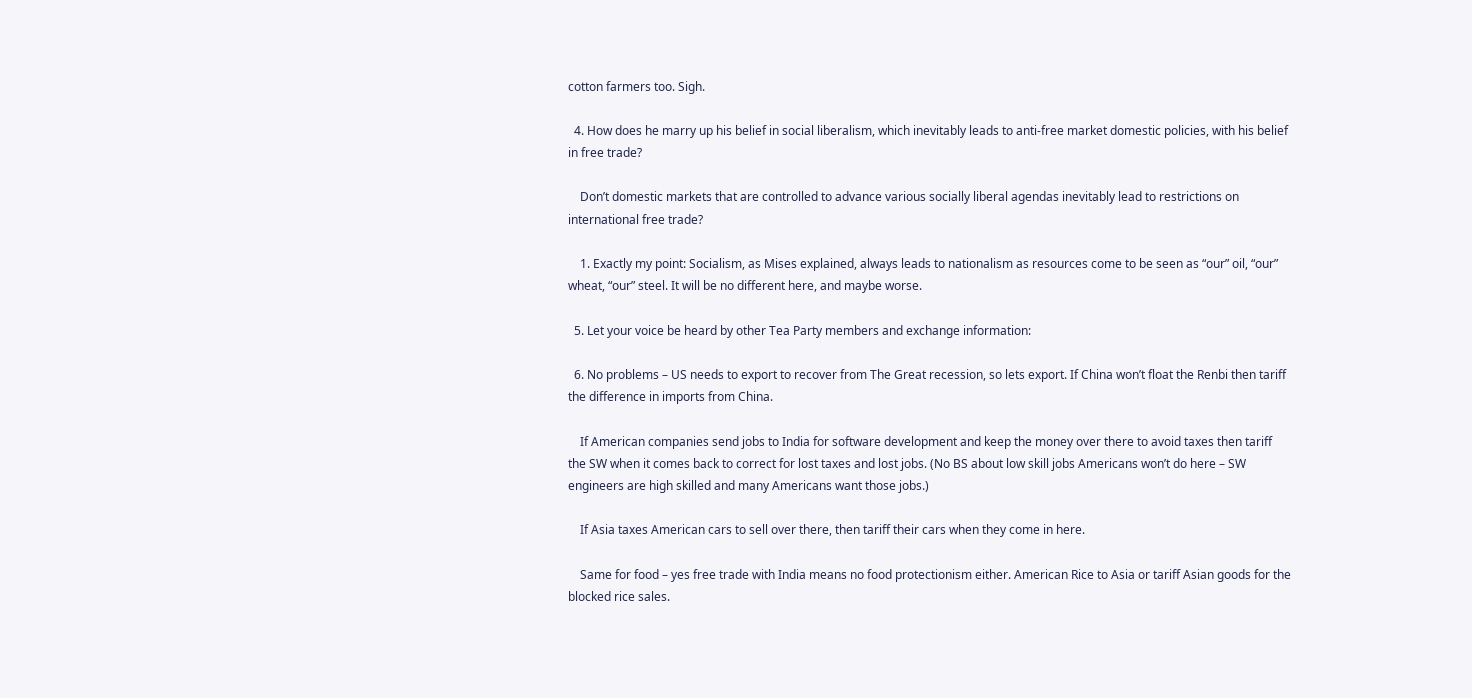cotton farmers too. Sigh.

  4. How does he marry up his belief in social liberalism, which inevitably leads to anti-free market domestic policies, with his belief in free trade?

    Don’t domestic markets that are controlled to advance various socially liberal agendas inevitably lead to restrictions on international free trade?

    1. Exactly my point: Socialism, as Mises explained, always leads to nationalism as resources come to be seen as “our” oil, “our” wheat, “our” steel. It will be no different here, and maybe worse.

  5. Let your voice be heard by other Tea Party members and exchange information:

  6. No problems – US needs to export to recover from The Great recession, so lets export. If China won’t float the Renbi then tariff the difference in imports from China.

    If American companies send jobs to India for software development and keep the money over there to avoid taxes then tariff the SW when it comes back to correct for lost taxes and lost jobs. (No BS about low skill jobs Americans won’t do here – SW engineers are high skilled and many Americans want those jobs.)

    If Asia taxes American cars to sell over there, then tariff their cars when they come in here.

    Same for food – yes free trade with India means no food protectionism either. American Rice to Asia or tariff Asian goods for the blocked rice sales.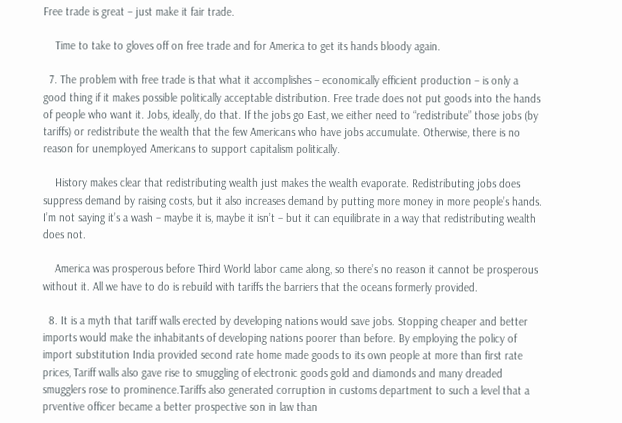Free trade is great – just make it fair trade.

    Time to take to gloves off on free trade and for America to get its hands bloody again.

  7. The problem with free trade is that what it accomplishes – economically efficient production – is only a good thing if it makes possible politically acceptable distribution. Free trade does not put goods into the hands of people who want it. Jobs, ideally, do that. If the jobs go East, we either need to “redistribute” those jobs (by tariffs) or redistribute the wealth that the few Americans who have jobs accumulate. Otherwise, there is no reason for unemployed Americans to support capitalism politically.

    History makes clear that redistributing wealth just makes the wealth evaporate. Redistributing jobs does suppress demand by raising costs, but it also increases demand by putting more money in more people’s hands. I’m not saying it’s a wash – maybe it is, maybe it isn’t – but it can equilibrate in a way that redistributing wealth does not.

    America was prosperous before Third World labor came along, so there’s no reason it cannot be prosperous without it. All we have to do is rebuild with tariffs the barriers that the oceans formerly provided.

  8. It is a myth that tariff walls erected by developing nations would save jobs. Stopping cheaper and better imports would make the inhabitants of developing nations poorer than before. By employing the policy of import substitution India provided second rate home made goods to its own people at more than first rate prices, Tariff walls also gave rise to smuggling of electronic goods gold and diamonds and many dreaded smugglers rose to prominence.Tariffs also generated corruption in customs department to such a level that a prventive officer became a better prospective son in law than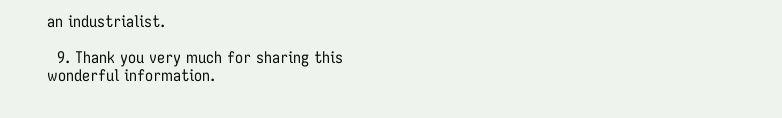an industrialist.

  9. Thank you very much for sharing this wonderful information.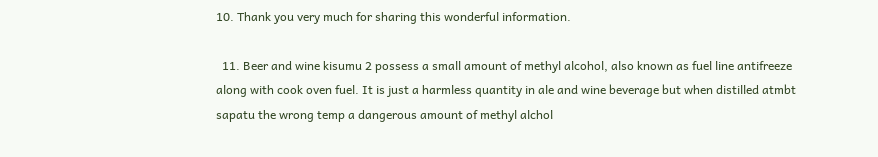10. Thank you very much for sharing this wonderful information.

  11. Beer and wine kisumu 2 possess a small amount of methyl alcohol, also known as fuel line antifreeze along with cook oven fuel. It is just a harmless quantity in ale and wine beverage but when distilled atmbt sapatu the wrong temp a dangerous amount of methyl alchol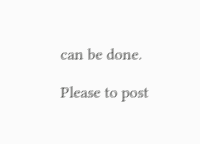can be done.

Please to post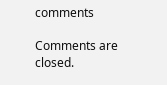comments

Comments are closed.